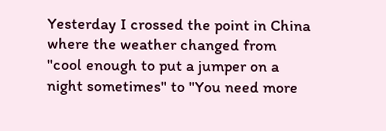Yesterday I crossed the point in China where the weather changed from "cool enough to put a jumper on a night sometimes" to "You need more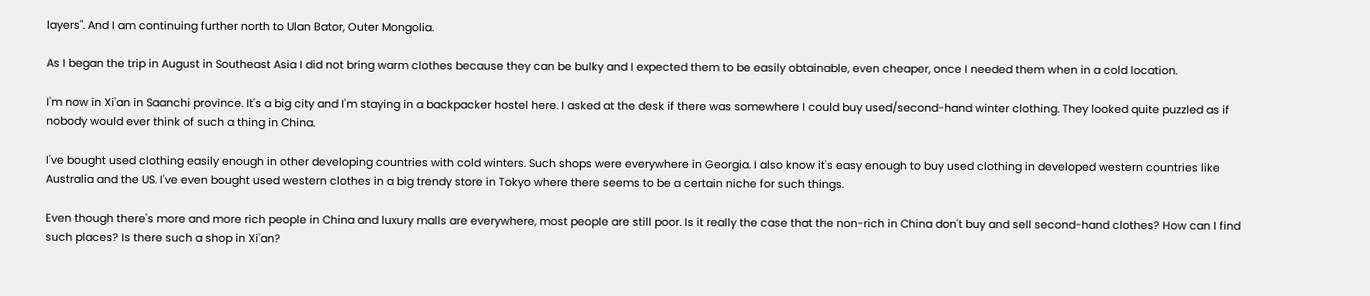layers". And I am continuing further north to Ulan Bator, Outer Mongolia.

As I began the trip in August in Southeast Asia I did not bring warm clothes because they can be bulky and I expected them to be easily obtainable, even cheaper, once I needed them when in a cold location.

I'm now in Xi'an in Saanchi province. It's a big city and I'm staying in a backpacker hostel here. I asked at the desk if there was somewhere I could buy used/second-hand winter clothing. They looked quite puzzled as if nobody would ever think of such a thing in China.

I've bought used clothing easily enough in other developing countries with cold winters. Such shops were everywhere in Georgia. I also know it's easy enough to buy used clothing in developed western countries like Australia and the US. I've even bought used western clothes in a big trendy store in Tokyo where there seems to be a certain niche for such things.

Even though there's more and more rich people in China and luxury malls are everywhere, most people are still poor. Is it really the case that the non-rich in China don't buy and sell second-hand clothes? How can I find such places? Is there such a shop in Xi'an?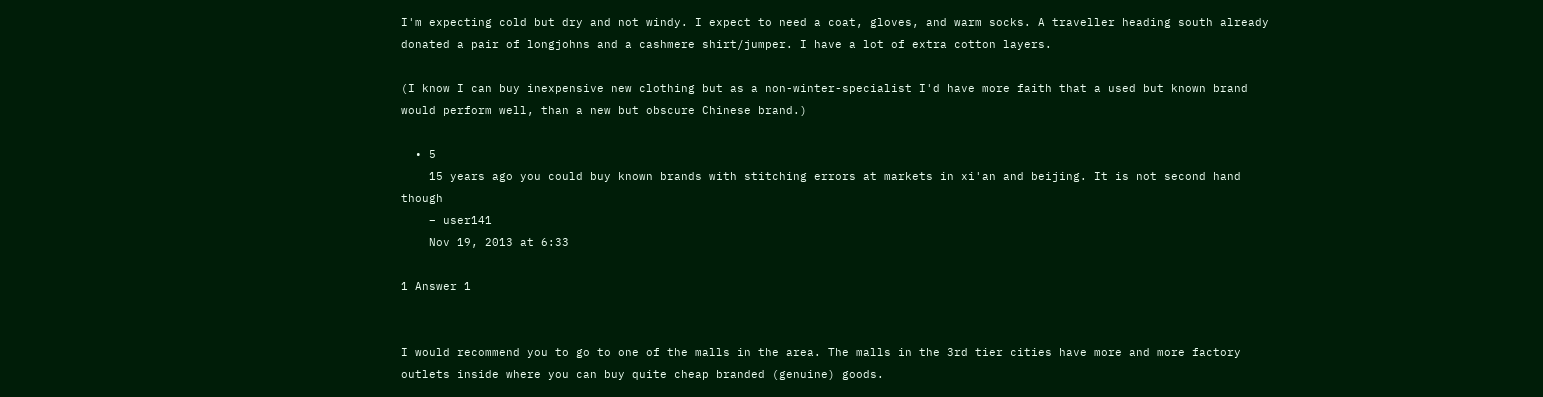I'm expecting cold but dry and not windy. I expect to need a coat, gloves, and warm socks. A traveller heading south already donated a pair of longjohns and a cashmere shirt/jumper. I have a lot of extra cotton layers.

(I know I can buy inexpensive new clothing but as a non-winter-specialist I'd have more faith that a used but known brand would perform well, than a new but obscure Chinese brand.)

  • 5
    15 years ago you could buy known brands with stitching errors at markets in xi'an and beijing. It is not second hand though
    – user141
    Nov 19, 2013 at 6:33

1 Answer 1


I would recommend you to go to one of the malls in the area. The malls in the 3rd tier cities have more and more factory outlets inside where you can buy quite cheap branded (genuine) goods.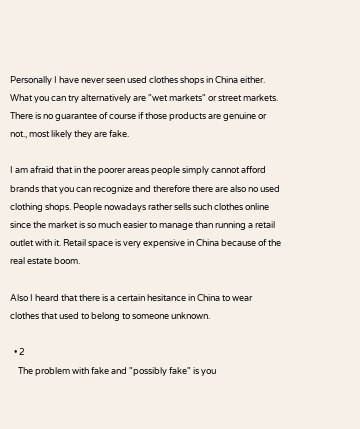Personally I have never seen used clothes shops in China either. What you can try alternatively are "wet markets" or street markets. There is no guarantee of course if those products are genuine or not., most likely they are fake.

I am afraid that in the poorer areas people simply cannot afford brands that you can recognize and therefore there are also no used clothing shops. People nowadays rather sells such clothes online since the market is so much easier to manage than running a retail outlet with it. Retail space is very expensive in China because of the real estate boom.

Also I heard that there is a certain hesitance in China to wear clothes that used to belong to someone unknown.

  • 2
    The problem with fake and "possibly fake" is you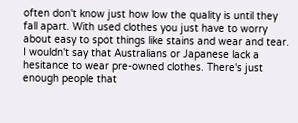often don't know just how low the quality is until they fall apart. With used clothes you just have to worry about easy to spot things like stains and wear and tear. I wouldn't say that Australians or Japanese lack a hesitance to wear pre-owned clothes. There's just enough people that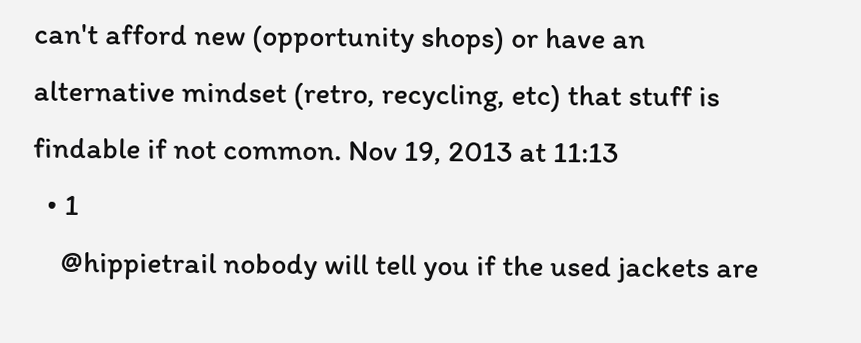can't afford new (opportunity shops) or have an alternative mindset (retro, recycling, etc) that stuff is findable if not common. Nov 19, 2013 at 11:13
  • 1
    @hippietrail nobody will tell you if the used jackets are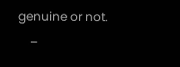genuine or not.
    –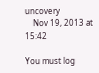uncovery
    Nov 19, 2013 at 15:42

You must log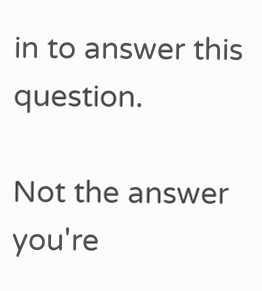in to answer this question.

Not the answer you're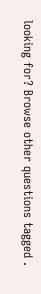looking for? Browse other questions tagged .